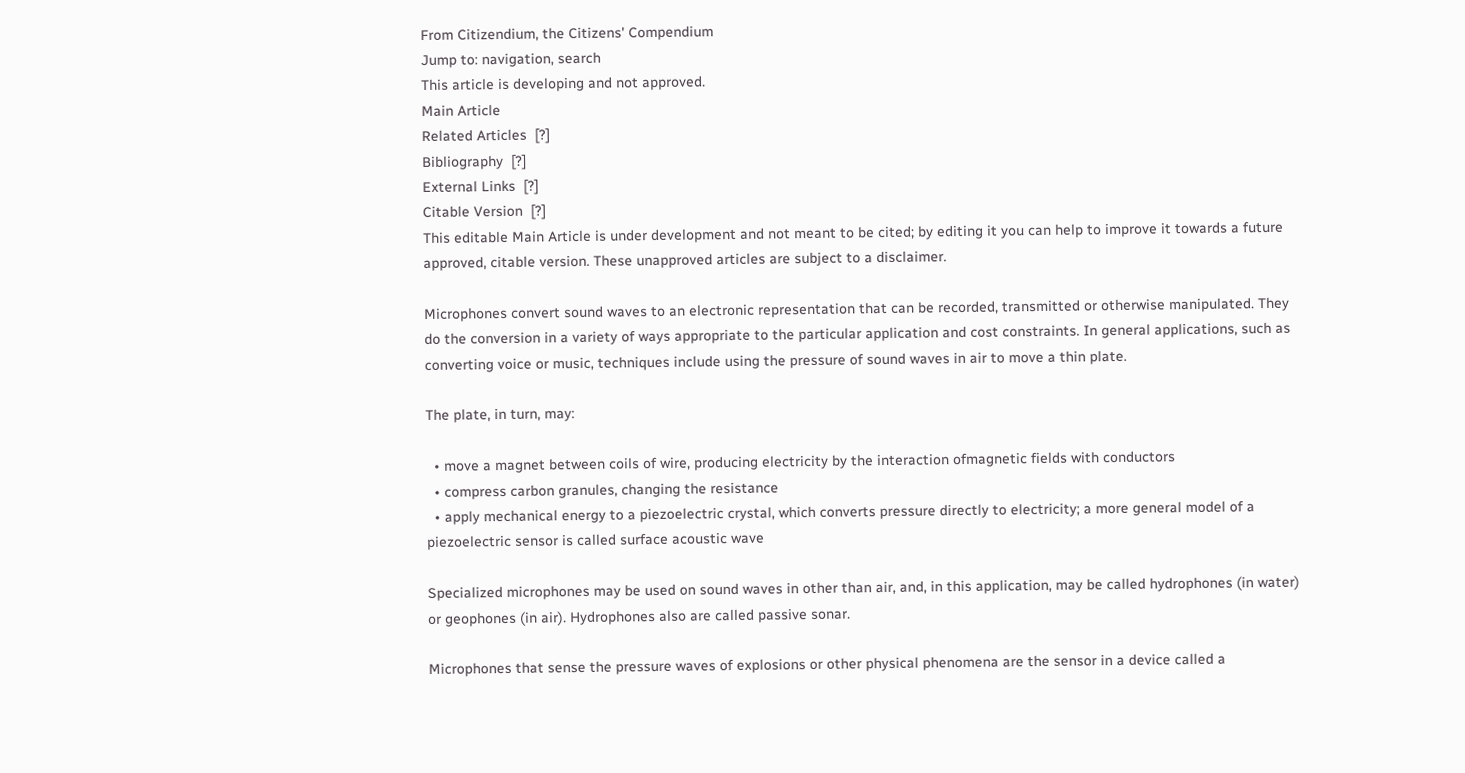From Citizendium, the Citizens' Compendium
Jump to: navigation, search
This article is developing and not approved.
Main Article
Related Articles  [?]
Bibliography  [?]
External Links  [?]
Citable Version  [?]
This editable Main Article is under development and not meant to be cited; by editing it you can help to improve it towards a future approved, citable version. These unapproved articles are subject to a disclaimer.

Microphones convert sound waves to an electronic representation that can be recorded, transmitted or otherwise manipulated. They do the conversion in a variety of ways appropriate to the particular application and cost constraints. In general applications, such as converting voice or music, techniques include using the pressure of sound waves in air to move a thin plate.

The plate, in turn, may:

  • move a magnet between coils of wire, producing electricity by the interaction ofmagnetic fields with conductors
  • compress carbon granules, changing the resistance
  • apply mechanical energy to a piezoelectric crystal, which converts pressure directly to electricity; a more general model of a piezoelectric sensor is called surface acoustic wave

Specialized microphones may be used on sound waves in other than air, and, in this application, may be called hydrophones (in water) or geophones (in air). Hydrophones also are called passive sonar.

Microphones that sense the pressure waves of explosions or other physical phenomena are the sensor in a device called a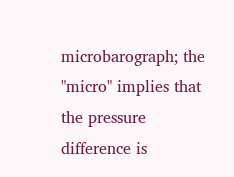microbarograph; the "micro" implies that the pressure difference is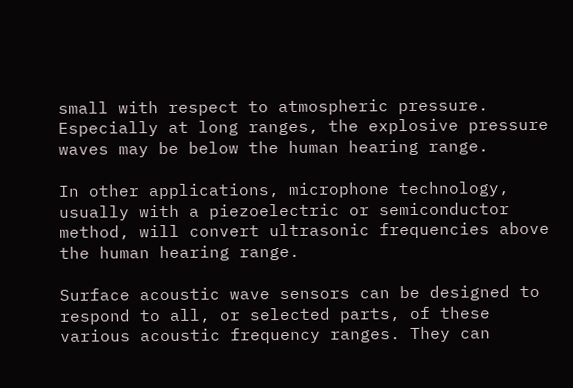small with respect to atmospheric pressure. Especially at long ranges, the explosive pressure waves may be below the human hearing range.

In other applications, microphone technology, usually with a piezoelectric or semiconductor method, will convert ultrasonic frequencies above the human hearing range.

Surface acoustic wave sensors can be designed to respond to all, or selected parts, of these various acoustic frequency ranges. They can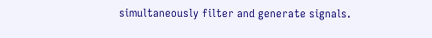simultaneously filter and generate signals.